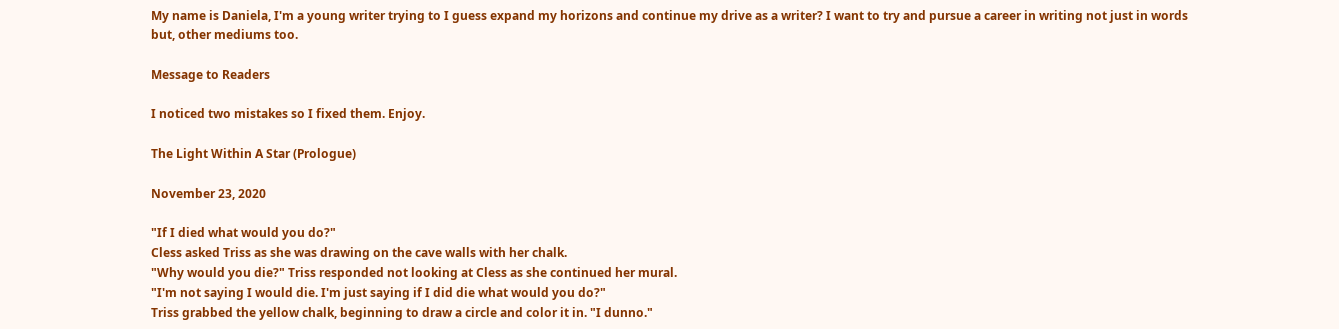My name is Daniela, I'm a young writer trying to I guess expand my horizons and continue my drive as a writer? I want to try and pursue a career in writing not just in words but, other mediums too.

Message to Readers

I noticed two mistakes so I fixed them. Enjoy.

The Light Within A Star (Prologue)

November 23, 2020

"If I died what would you do?"
Cless asked Triss as she was drawing on the cave walls with her chalk.
"Why would you die?" Triss responded not looking at Cless as she continued her mural.
"I'm not saying I would die. I'm just saying if I did die what would you do?"
Triss grabbed the yellow chalk, beginning to draw a circle and color it in. "I dunno."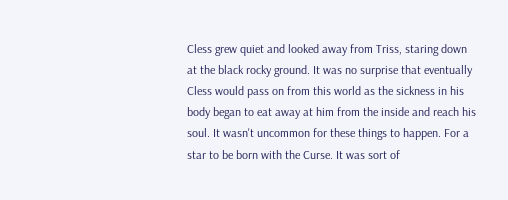Cless grew quiet and looked away from Triss, staring down at the black rocky ground. It was no surprise that eventually Cless would pass on from this world as the sickness in his body began to eat away at him from the inside and reach his soul. It wasn't uncommon for these things to happen. For a star to be born with the Curse. It was sort of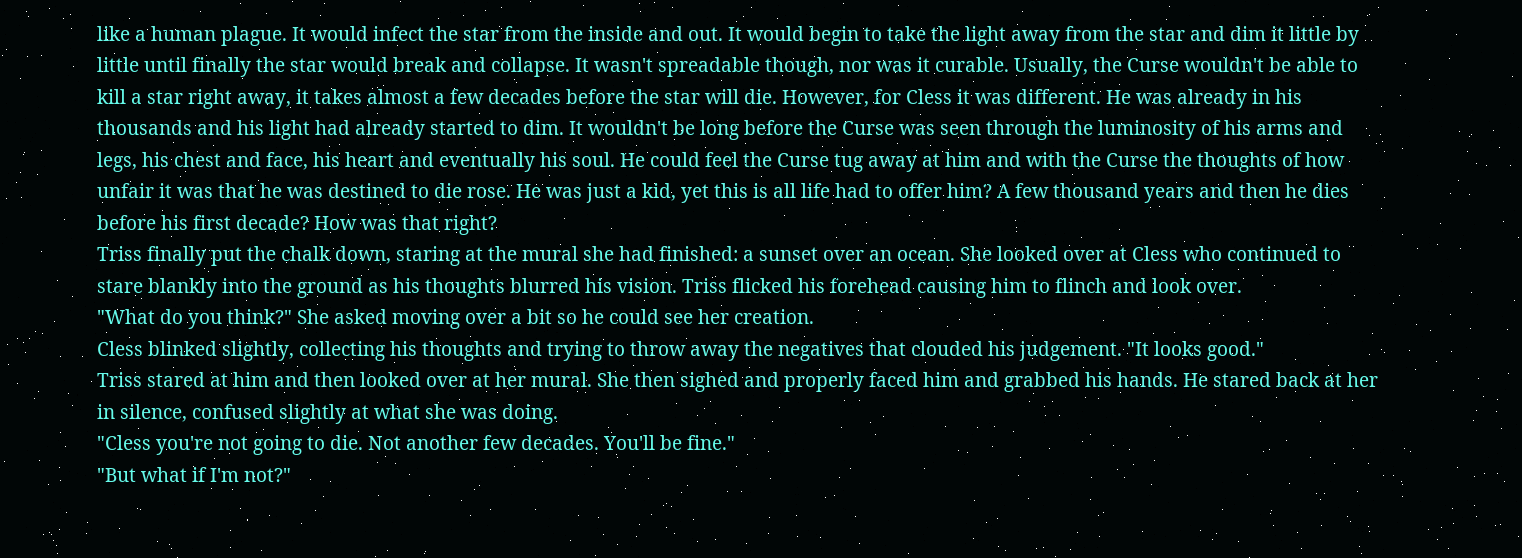like a human plague. It would infect the star from the inside and out. It would begin to take the light away from the star and dim it little by little until finally the star would break and collapse. It wasn't spreadable though, nor was it curable. Usually, the Curse wouldn't be able to kill a star right away, it takes almost a few decades before the star will die. However, for Cless it was different. He was already in his thousands and his light had already started to dim. It wouldn't be long before the Curse was seen through the luminosity of his arms and legs, his chest and face, his heart and eventually his soul. He could feel the Curse tug away at him and with the Curse the thoughts of how unfair it was that he was destined to die rose. He was just a kid, yet this is all life had to offer him? A few thousand years and then he dies before his first decade? How was that right?
Triss finally put the chalk down, staring at the mural she had finished: a sunset over an ocean. She looked over at Cless who continued to stare blankly into the ground as his thoughts blurred his vision. Triss flicked his forehead causing him to flinch and look over.
"What do you think?" She asked moving over a bit so he could see her creation.
Cless blinked slightly, collecting his thoughts and trying to throw away the negatives that clouded his judgement. "It looks good."
Triss stared at him and then looked over at her mural. She then sighed and properly faced him and grabbed his hands. He stared back at her in silence, confused slightly at what she was doing.
"Cless you're not going to die. Not another few decades. You'll be fine."
"But what if I'm not?"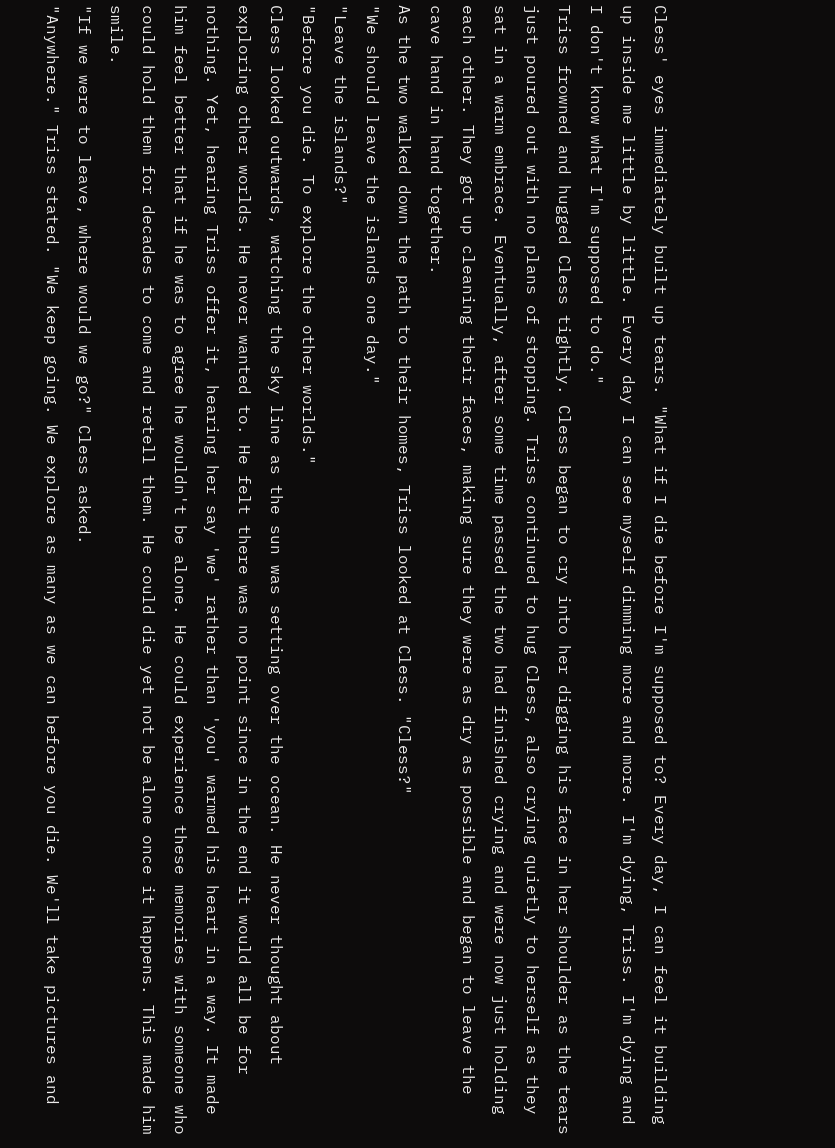Cless' eyes immediately built up tears. "What if I die before I'm supposed to? Every day, I can feel it building up inside me little by little. Every day I can see myself dimming more and more. I'm dying, Triss. I'm dying and I don't know what I'm supposed to do."
Triss frowned and hugged Cless tightly. Cless began to cry into her digging his face in her shoulder as the tears just poured out with no plans of stopping. Triss continued to hug Cless, also crying quietly to herself as they sat in a warm embrace. Eventually, after some time passed the two had finished crying and were now just holding each other. They got up cleaning their faces, making sure they were as dry as possible and began to leave the cave hand in hand together.
As the two walked down the path to their homes, Triss looked at Cless. "Cless?"
"We should leave the islands one day."
"Leave the islands?"
"Before you die. To explore the other worlds."
Cless looked outwards, watching the sky line as the sun was setting over the ocean. He never thought about exploring other worlds. He never wanted to. He felt there was no point since in the end it would all be for nothing. Yet, hearing Triss offer it, hearing her say 'we' rather than 'you' warmed his heart in a way. It made him feel better that if he was to agree he wouldn't be alone. He could experience these memories with someone who could hold them for decades to come and retell them. He could die yet not be alone once it happens. This made him smile.
"If we were to leave, where would we go?" Cless asked.
"Anywhere." Triss stated. "We keep going. We explore as many as we can before you die. We'll take pictures and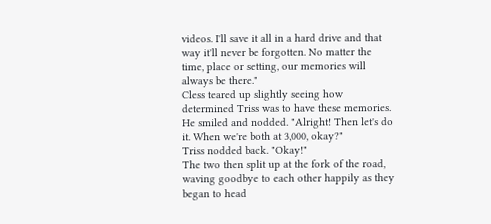videos. I'll save it all in a hard drive and that way it'll never be forgotten. No matter the time, place or setting, our memories will always be there."
Cless teared up slightly seeing how determined Triss was to have these memories. He smiled and nodded. "Alright! Then let's do it. When we're both at 3,000, okay?"
Triss nodded back. "Okay!"
The two then split up at the fork of the road, waving goodbye to each other happily as they began to head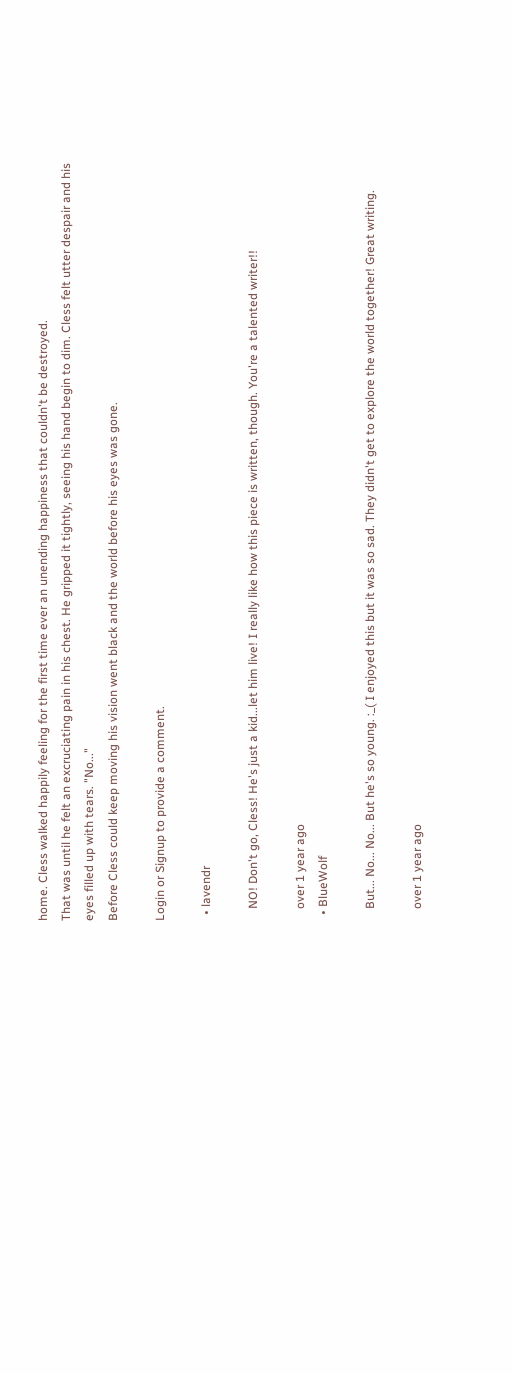home. Cless walked happily feeling for the first time ever an unending happiness that couldn't be destroyed.
That was until he felt an excruciating pain in his chest. He gripped it tightly, seeing his hand begin to dim. Cless felt utter despair and his eyes filled up with tears. "No..."
Before Cless could keep moving his vision went black and the world before his eyes was gone.

Login or Signup to provide a comment.

  • lavendr

    NO! Don't go, Cless! He's just a kid...let him live! I really like how this piece is written, though. You're a talented writer!!

    over 1 year ago
  • BlueWolf

    But... No... No... But he's so young. :_( I enjoyed this but it was so sad. They didn't get to explore the world together! Great writing.

    over 1 year ago